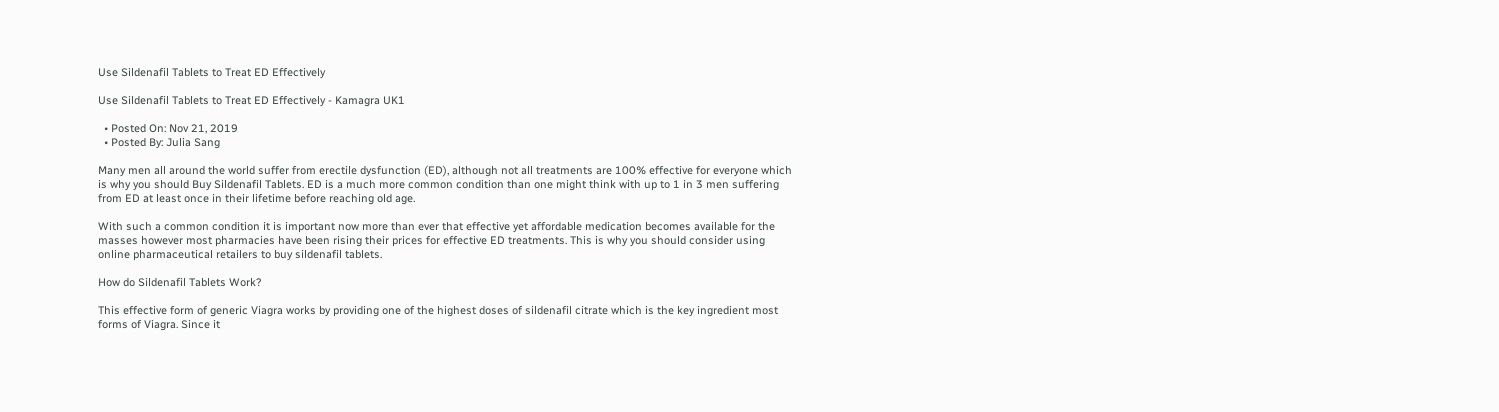Use Sildenafil Tablets to Treat ED Effectively

Use Sildenafil Tablets to Treat ED Effectively - Kamagra UK1

  • Posted On: Nov 21, 2019
  • Posted By: Julia Sang

Many men all around the world suffer from erectile dysfunction (ED), although not all treatments are 100% effective for everyone which is why you should Buy Sildenafil Tablets. ED is a much more common condition than one might think with up to 1 in 3 men suffering from ED at least once in their lifetime before reaching old age.

With such a common condition it is important now more than ever that effective yet affordable medication becomes available for the masses however most pharmacies have been rising their prices for effective ED treatments. This is why you should consider using online pharmaceutical retailers to buy sildenafil tablets.

How do Sildenafil Tablets Work?

This effective form of generic Viagra works by providing one of the highest doses of sildenafil citrate which is the key ingredient most forms of Viagra. Since it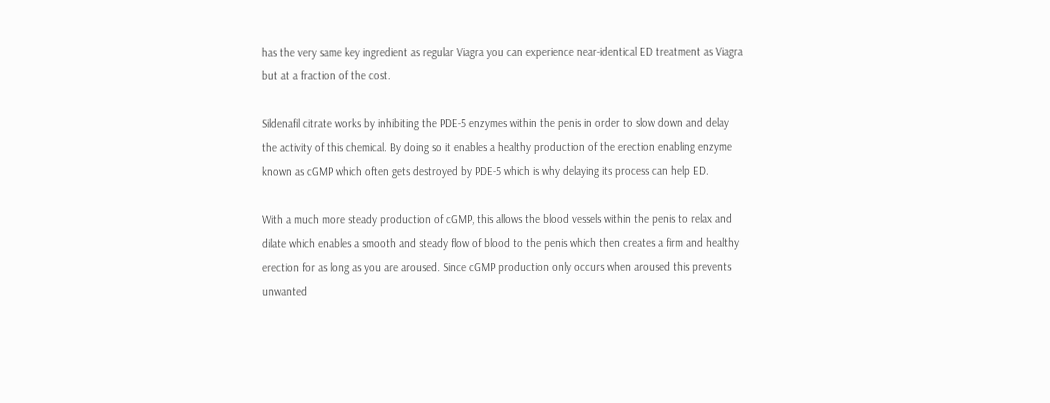has the very same key ingredient as regular Viagra you can experience near-identical ED treatment as Viagra but at a fraction of the cost.

Sildenafil citrate works by inhibiting the PDE-5 enzymes within the penis in order to slow down and delay the activity of this chemical. By doing so it enables a healthy production of the erection enabling enzyme known as cGMP which often gets destroyed by PDE-5 which is why delaying its process can help ED.

With a much more steady production of cGMP, this allows the blood vessels within the penis to relax and dilate which enables a smooth and steady flow of blood to the penis which then creates a firm and healthy erection for as long as you are aroused. Since cGMP production only occurs when aroused this prevents unwanted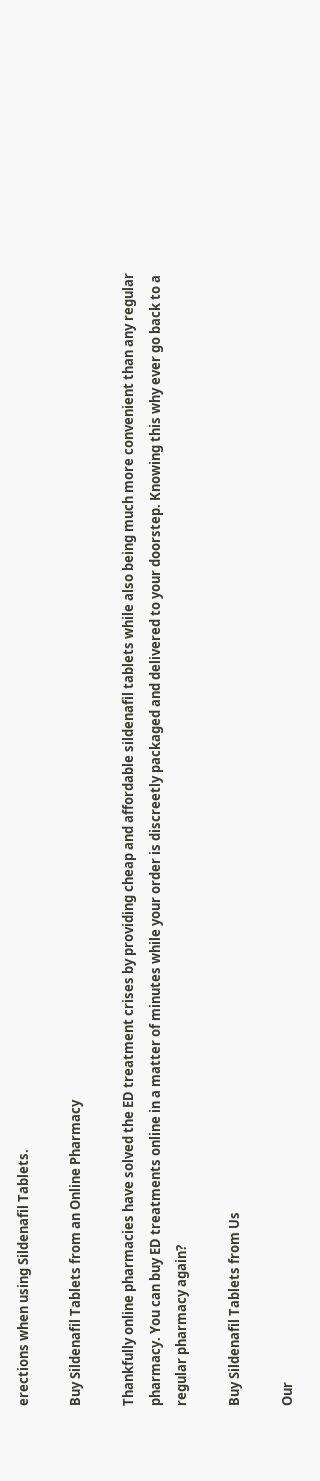erections when using Sildenafil Tablets.

Buy Sildenafil Tablets from an Online Pharmacy

Thankfully online pharmacies have solved the ED treatment crises by providing cheap and affordable sildenafil tablets while also being much more convenient than any regular pharmacy. You can buy ED treatments online in a matter of minutes while your order is discreetly packaged and delivered to your doorstep. Knowing this why ever go back to a regular pharmacy again?

Buy Sildenafil Tablets from Us

Our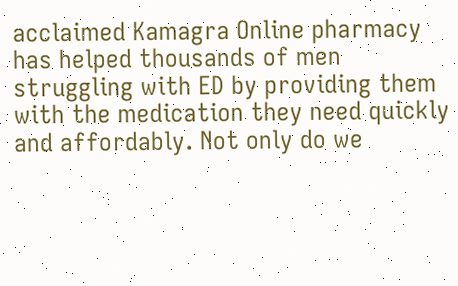acclaimed Kamagra Online pharmacy has helped thousands of men struggling with ED by providing them with the medication they need quickly and affordably. Not only do we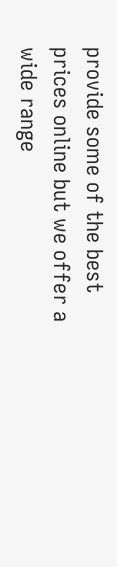provide some of the best prices online but we offer a wide range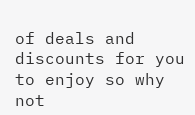of deals and discounts for you to enjoy so why not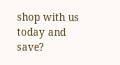shop with us today and save?